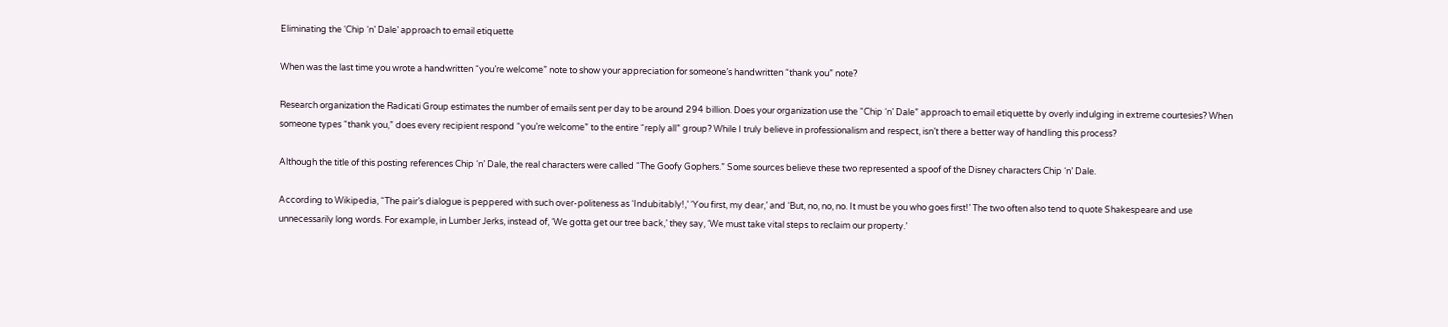Eliminating the ‘Chip ‘n’ Dale’ approach to email etiquette

When was the last time you wrote a handwritten “you’re welcome” note to show your appreciation for someone’s handwritten “thank you” note?

Research organization the Radicati Group estimates the number of emails sent per day to be around 294 billion. Does your organization use the “Chip ‘n’ Dale” approach to email etiquette by overly indulging in extreme courtesies? When someone types “thank you,” does every recipient respond “you’re welcome” to the entire “reply all” group? While I truly believe in professionalism and respect, isn’t there a better way of handling this process?

Although the title of this posting references Chip ‘n’ Dale, the real characters were called “The Goofy Gophers.” Some sources believe these two represented a spoof of the Disney characters Chip ‘n’ Dale.

According to Wikipedia, “The pair’s dialogue is peppered with such over-politeness as ‘Indubitably!,’ ‘You first, my dear,’ and ‘But, no, no, no. It must be you who goes first!’ The two often also tend to quote Shakespeare and use unnecessarily long words. For example, in Lumber Jerks, instead of, ‘We gotta get our tree back,’ they say, ‘We must take vital steps to reclaim our property.’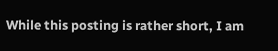While this posting is rather short, I am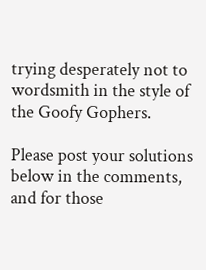trying desperately not to wordsmith in the style of the Goofy Gophers.

Please post your solutions below in the comments, and for those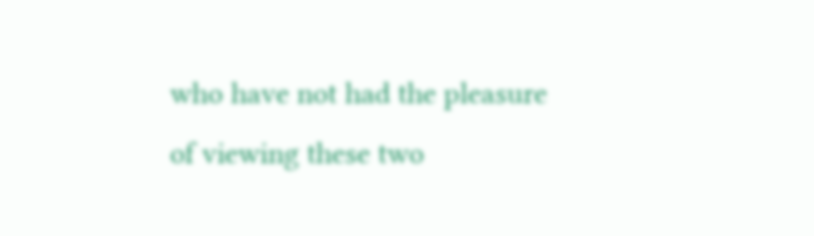who have not had the pleasure of viewing these two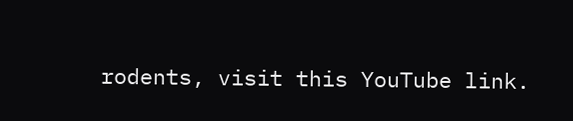rodents, visit this YouTube link.